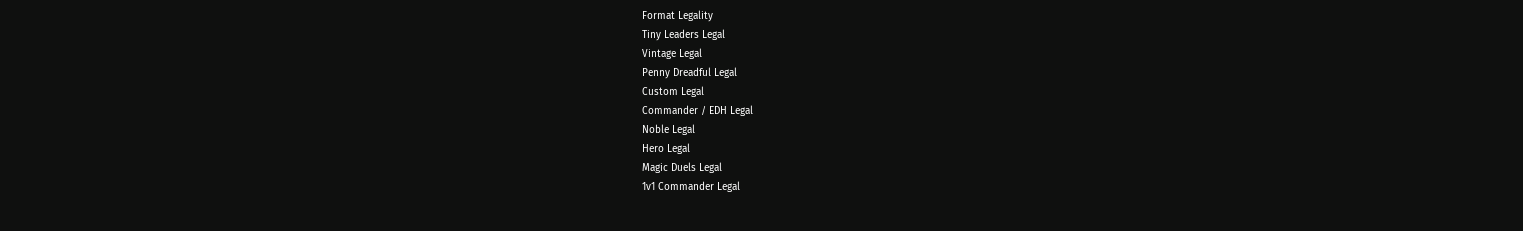Format Legality
Tiny Leaders Legal
Vintage Legal
Penny Dreadful Legal
Custom Legal
Commander / EDH Legal
Noble Legal
Hero Legal
Magic Duels Legal
1v1 Commander Legal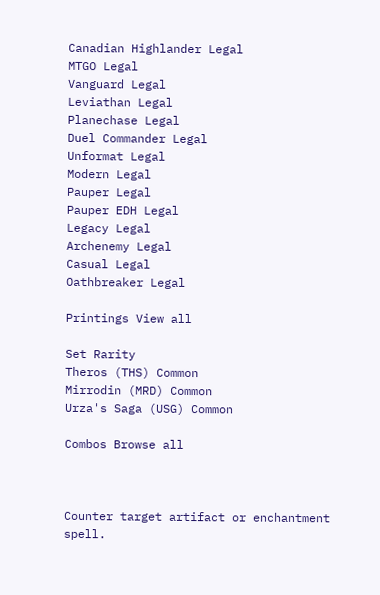Canadian Highlander Legal
MTGO Legal
Vanguard Legal
Leviathan Legal
Planechase Legal
Duel Commander Legal
Unformat Legal
Modern Legal
Pauper Legal
Pauper EDH Legal
Legacy Legal
Archenemy Legal
Casual Legal
Oathbreaker Legal

Printings View all

Set Rarity
Theros (THS) Common
Mirrodin (MRD) Common
Urza's Saga (USG) Common

Combos Browse all



Counter target artifact or enchantment spell.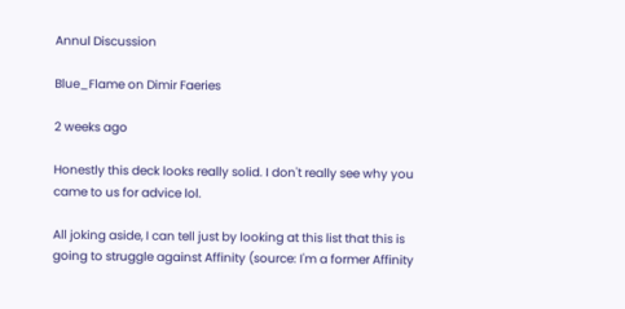Annul Discussion

Blue_Flame on Dimir Faeries

2 weeks ago

Honestly this deck looks really solid. I don't really see why you came to us for advice lol.

All joking aside, I can tell just by looking at this list that this is going to struggle against Affinity (source: I'm a former Affinity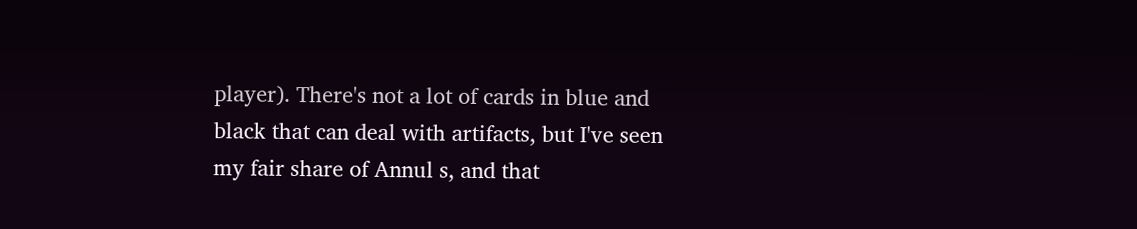player). There's not a lot of cards in blue and black that can deal with artifacts, but I've seen my fair share of Annul s, and that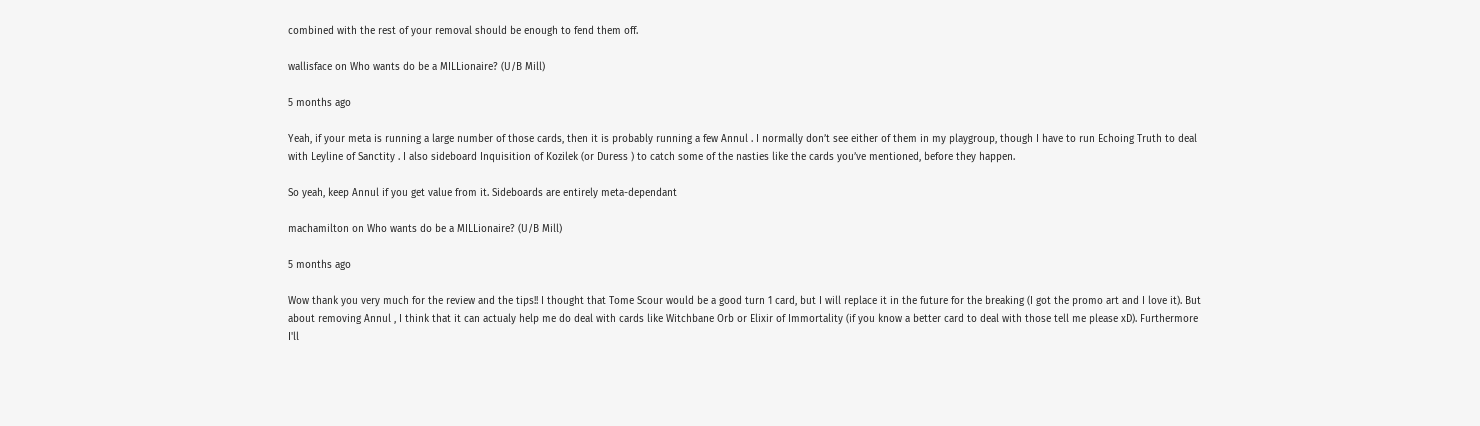combined with the rest of your removal should be enough to fend them off.

wallisface on Who wants do be a MILLionaire? (U/B Mill)

5 months ago

Yeah, if your meta is running a large number of those cards, then it is probably running a few Annul . I normally don’t see either of them in my playgroup, though I have to run Echoing Truth to deal with Leyline of Sanctity . I also sideboard Inquisition of Kozilek (or Duress ) to catch some of the nasties like the cards you’ve mentioned, before they happen.

So yeah, keep Annul if you get value from it. Sideboards are entirely meta-dependant

machamilton on Who wants do be a MILLionaire? (U/B Mill)

5 months ago

Wow thank you very much for the review and the tips!! I thought that Tome Scour would be a good turn 1 card, but I will replace it in the future for the breaking (I got the promo art and I love it). But about removing Annul , I think that it can actualy help me do deal with cards like Witchbane Orb or Elixir of Immortality (if you know a better card to deal with those tell me please xD). Furthermore I'll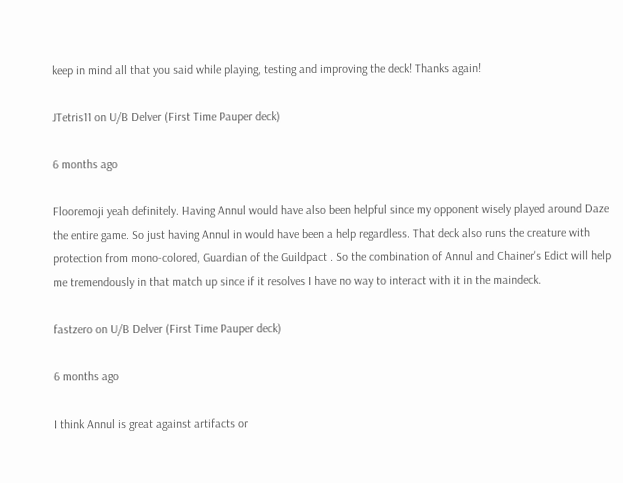keep in mind all that you said while playing, testing and improving the deck! Thanks again!

JTetris11 on U/B Delver (First Time Pauper deck)

6 months ago

Flooremoji yeah definitely. Having Annul would have also been helpful since my opponent wisely played around Daze the entire game. So just having Annul in would have been a help regardless. That deck also runs the creature with protection from mono-colored, Guardian of the Guildpact . So the combination of Annul and Chainer's Edict will help me tremendously in that match up since if it resolves I have no way to interact with it in the maindeck.

fastzero on U/B Delver (First Time Pauper deck)

6 months ago

I think Annul is great against artifacts or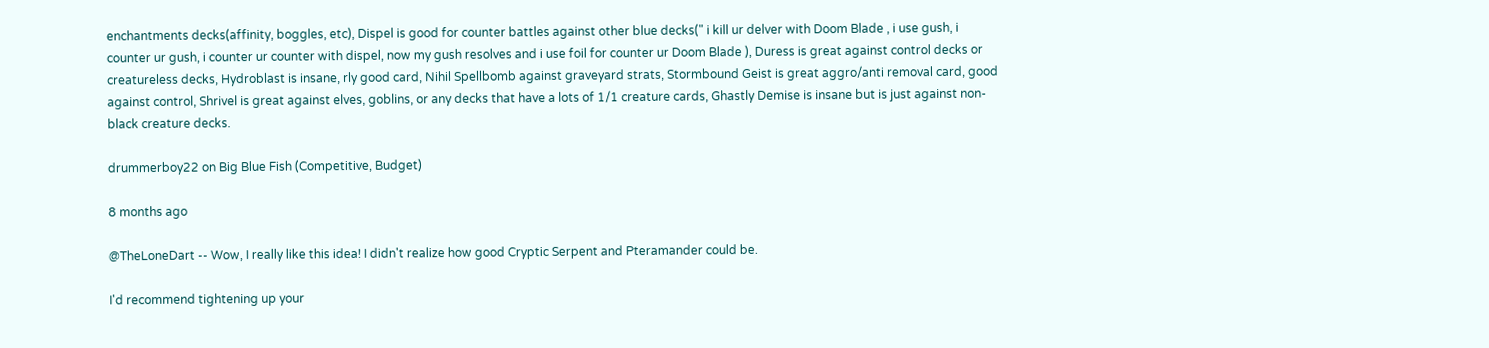enchantments decks(affinity, boggles, etc), Dispel is good for counter battles against other blue decks(" i kill ur delver with Doom Blade , i use gush, i counter ur gush, i counter ur counter with dispel, now my gush resolves and i use foil for counter ur Doom Blade ), Duress is great against control decks or creatureless decks, Hydroblast is insane, rly good card, Nihil Spellbomb against graveyard strats, Stormbound Geist is great aggro/anti removal card, good against control, Shrivel is great against elves, goblins, or any decks that have a lots of 1/1 creature cards, Ghastly Demise is insane but is just against non-black creature decks.

drummerboy22 on Big Blue Fish (Competitive, Budget)

8 months ago

@TheLoneDart -- Wow, I really like this idea! I didn't realize how good Cryptic Serpent and Pteramander could be.

I'd recommend tightening up your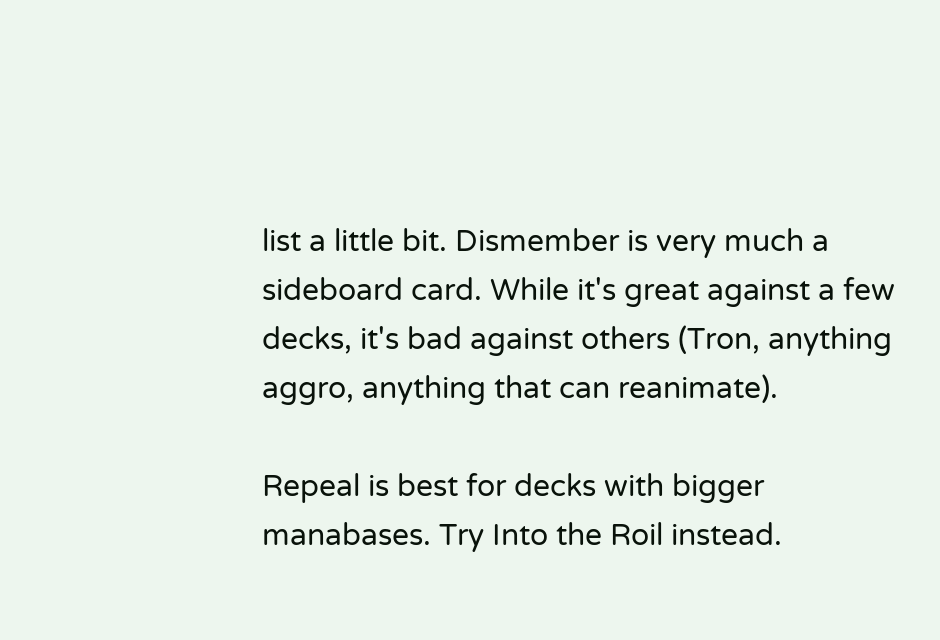list a little bit. Dismember is very much a sideboard card. While it's great against a few decks, it's bad against others (Tron, anything aggro, anything that can reanimate).

Repeal is best for decks with bigger manabases. Try Into the Roil instead.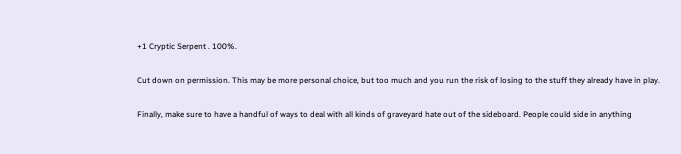+1 Cryptic Serpent . 100%.

Cut down on permission. This may be more personal choice, but too much and you run the risk of losing to the stuff they already have in play.

Finally, make sure to have a handful of ways to deal with all kinds of graveyard hate out of the sideboard. People could side in anything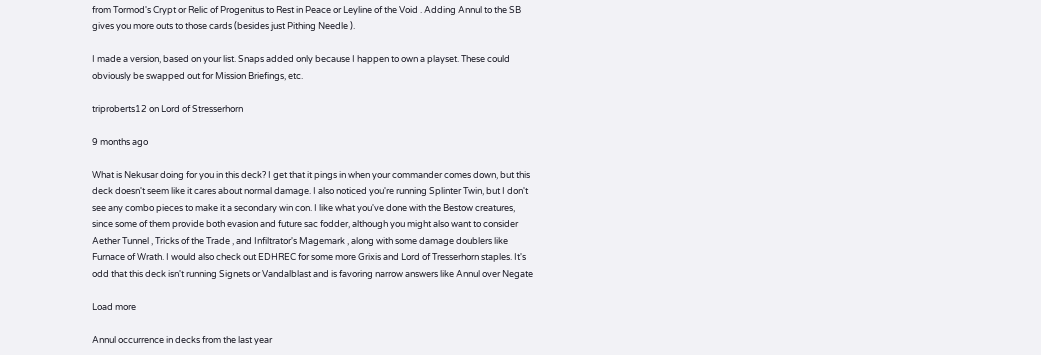from Tormod's Crypt or Relic of Progenitus to Rest in Peace or Leyline of the Void . Adding Annul to the SB gives you more outs to those cards (besides just Pithing Needle ).

I made a version, based on your list. Snaps added only because I happen to own a playset. These could obviously be swapped out for Mission Briefings, etc.

triproberts12 on Lord of Stresserhorn

9 months ago

What is Nekusar doing for you in this deck? I get that it pings in when your commander comes down, but this deck doesn't seem like it cares about normal damage. I also noticed you're running Splinter Twin, but I don't see any combo pieces to make it a secondary win con. I like what you've done with the Bestow creatures, since some of them provide both evasion and future sac fodder, although you might also want to consider Aether Tunnel , Tricks of the Trade , and Infiltrator's Magemark , along with some damage doublers like Furnace of Wrath. I would also check out EDHREC for some more Grixis and Lord of Tresserhorn staples. It's odd that this deck isn't running Signets or Vandalblast and is favoring narrow answers like Annul over Negate

Load more

Annul occurrence in decks from the last year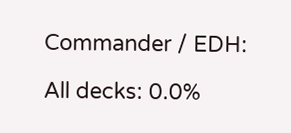Commander / EDH:

All decks: 0.0%